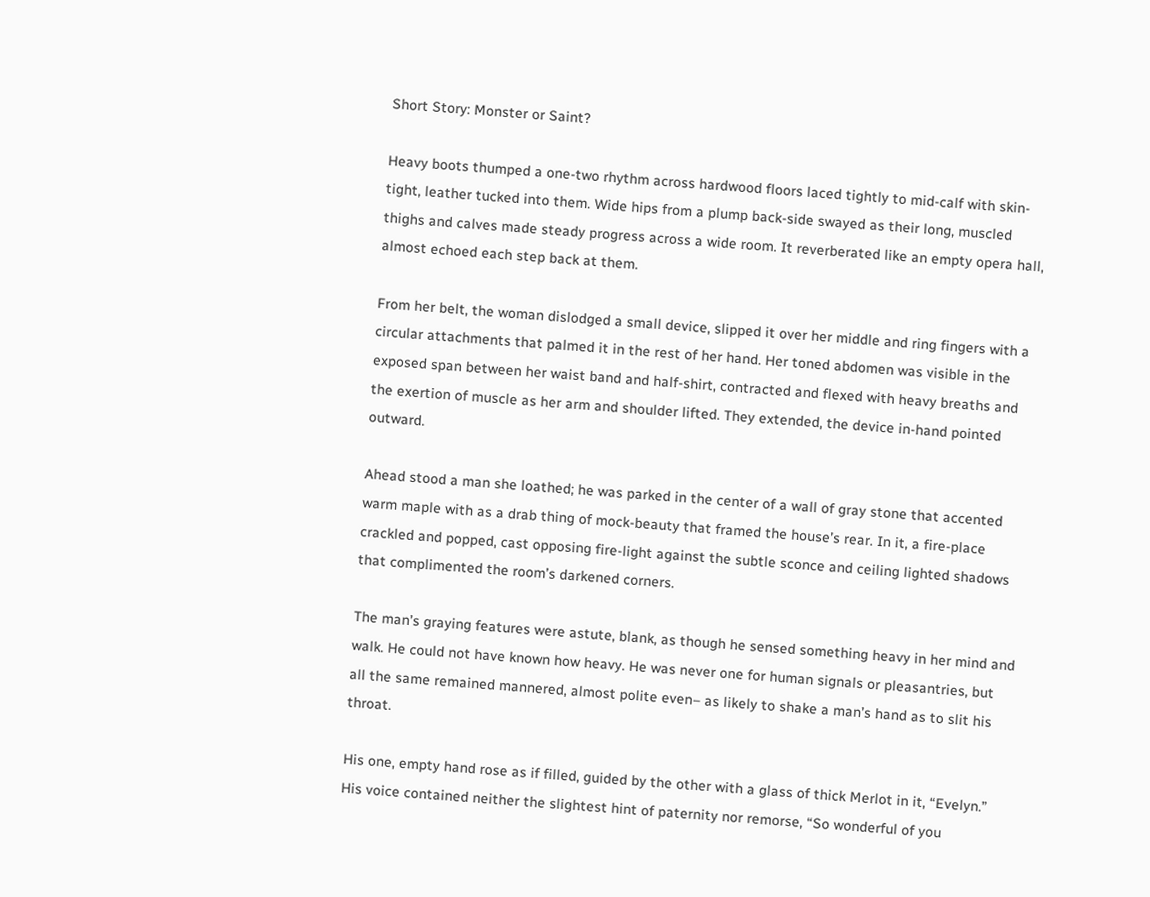Short Story: Monster or Saint?

Heavy boots thumped a one-two rhythm across hardwood floors laced tightly to mid-calf with skin-tight, leather tucked into them. Wide hips from a plump back-side swayed as their long, muscled thighs and calves made steady progress across a wide room. It reverberated like an empty opera hall, almost echoed each step back at them.

From her belt, the woman dislodged a small device, slipped it over her middle and ring fingers with a circular attachments that palmed it in the rest of her hand. Her toned abdomen was visible in the exposed span between her waist band and half-shirt, contracted and flexed with heavy breaths and the exertion of muscle as her arm and shoulder lifted. They extended, the device in-hand pointed outward.

Ahead stood a man she loathed; he was parked in the center of a wall of gray stone that accented warm maple with as a drab thing of mock-beauty that framed the house’s rear. In it, a fire-place crackled and popped, cast opposing fire-light against the subtle sconce and ceiling lighted shadows that complimented the room’s darkened corners.

The man’s graying features were astute, blank, as though he sensed something heavy in her mind and walk. He could not have known how heavy. He was never one for human signals or pleasantries, but all the same remained mannered, almost polite even– as likely to shake a man’s hand as to slit his throat.

His one, empty hand rose as if filled, guided by the other with a glass of thick Merlot in it, “Evelyn.” His voice contained neither the slightest hint of paternity nor remorse, “So wonderful of you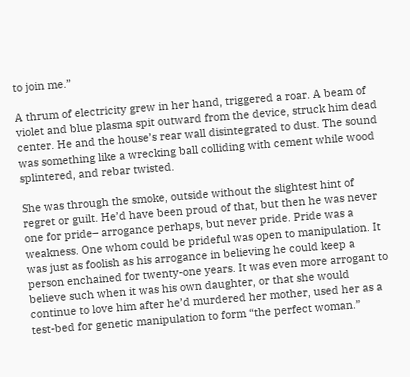to join me.”

A thrum of electricity grew in her hand, triggered a roar. A beam of violet and blue plasma spit outward from the device, struck him dead center. He and the house’s rear wall disintegrated to dust. The sound was something like a wrecking ball colliding with cement while wood splintered, and rebar twisted.

She was through the smoke, outside without the slightest hint of regret or guilt. He’d have been proud of that, but then he was never one for pride– arrogance perhaps, but never pride. Pride was a weakness. One whom could be prideful was open to manipulation. It was just as foolish as his arrogance in believing he could keep a person enchained for twenty-one years. It was even more arrogant to believe such when it was his own daughter, or that she would continue to love him after he’d murdered her mother, used her as a test-bed for genetic manipulation to form “the perfect woman.”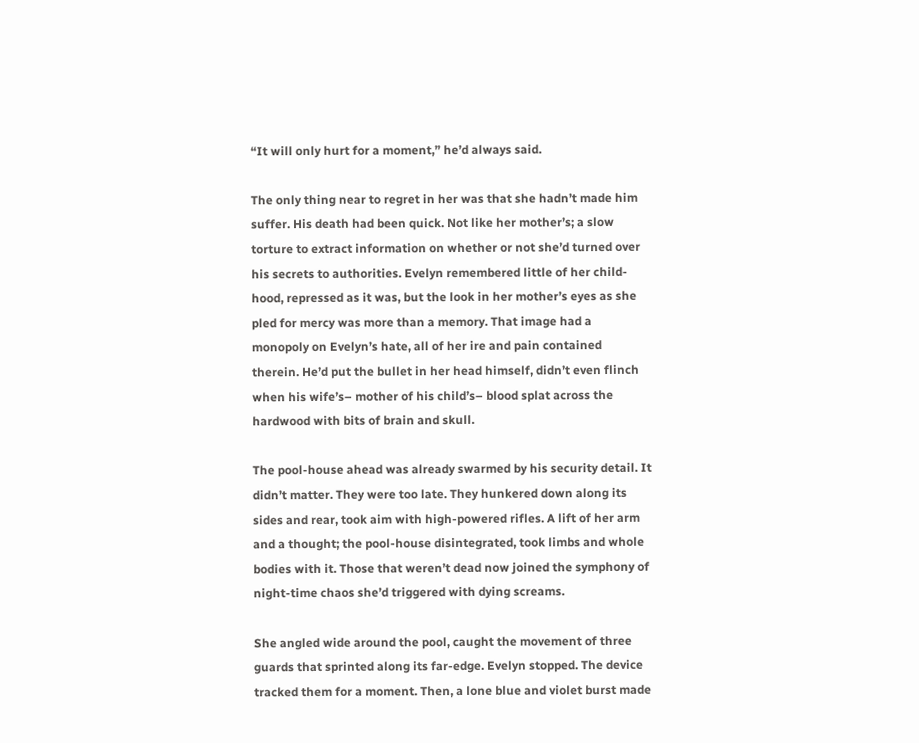“It will only hurt for a moment,” he’d always said.

The only thing near to regret in her was that she hadn’t made him suffer. His death had been quick. Not like her mother’s; a slow torture to extract information on whether or not she’d turned over his secrets to authorities. Evelyn remembered little of her child-hood, repressed as it was, but the look in her mother’s eyes as she pled for mercy was more than a memory. That image had a monopoly on Evelyn’s hate, all of her ire and pain contained therein. He’d put the bullet in her head himself, didn’t even flinch when his wife’s– mother of his child’s– blood splat across the hardwood with bits of brain and skull.

The pool-house ahead was already swarmed by his security detail. It didn’t matter. They were too late. They hunkered down along its sides and rear, took aim with high-powered rifles. A lift of her arm and a thought; the pool-house disintegrated, took limbs and whole bodies with it. Those that weren’t dead now joined the symphony of night-time chaos she’d triggered with dying screams.

She angled wide around the pool, caught the movement of three guards that sprinted along its far-edge. Evelyn stopped. The device tracked them for a moment. Then, a lone blue and violet burst made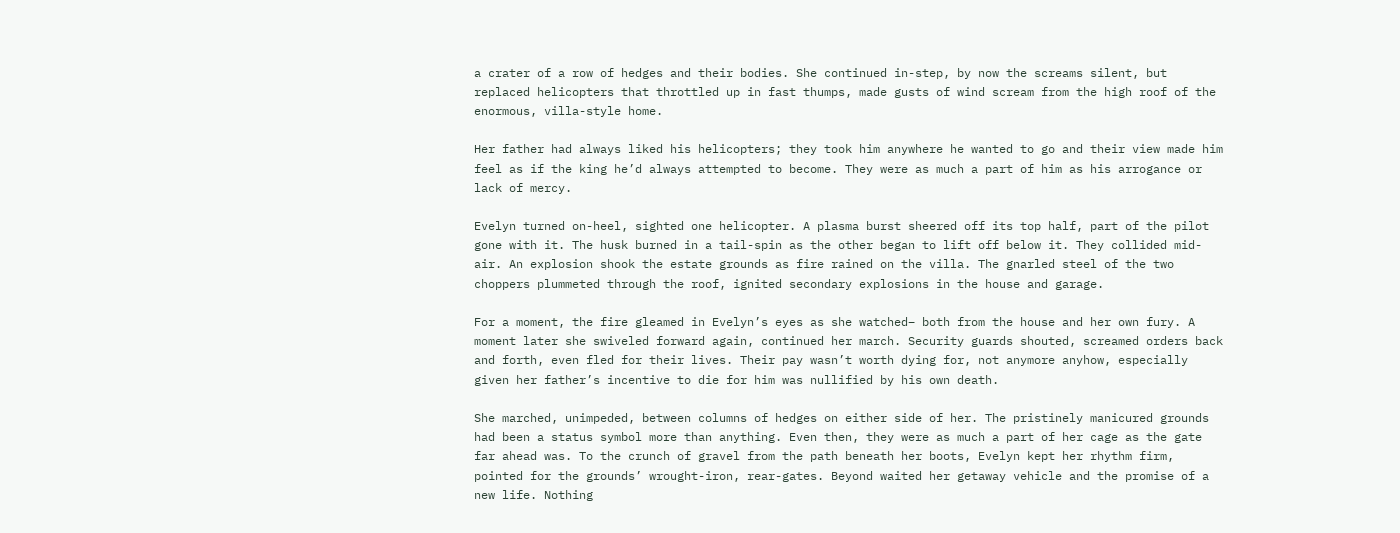a crater of a row of hedges and their bodies. She continued in-step, by now the screams silent, but replaced helicopters that throttled up in fast thumps, made gusts of wind scream from the high roof of the enormous, villa-style home.

Her father had always liked his helicopters; they took him anywhere he wanted to go and their view made him feel as if the king he’d always attempted to become. They were as much a part of him as his arrogance or lack of mercy.

Evelyn turned on-heel, sighted one helicopter. A plasma burst sheered off its top half, part of the pilot gone with it. The husk burned in a tail-spin as the other began to lift off below it. They collided mid-air. An explosion shook the estate grounds as fire rained on the villa. The gnarled steel of the two choppers plummeted through the roof, ignited secondary explosions in the house and garage.

For a moment, the fire gleamed in Evelyn’s eyes as she watched– both from the house and her own fury. A moment later she swiveled forward again, continued her march. Security guards shouted, screamed orders back and forth, even fled for their lives. Their pay wasn’t worth dying for, not anymore anyhow, especially given her father’s incentive to die for him was nullified by his own death.

She marched, unimpeded, between columns of hedges on either side of her. The pristinely manicured grounds had been a status symbol more than anything. Even then, they were as much a part of her cage as the gate far ahead was. To the crunch of gravel from the path beneath her boots, Evelyn kept her rhythm firm, pointed for the grounds’ wrought-iron, rear-gates. Beyond waited her getaway vehicle and the promise of a new life. Nothing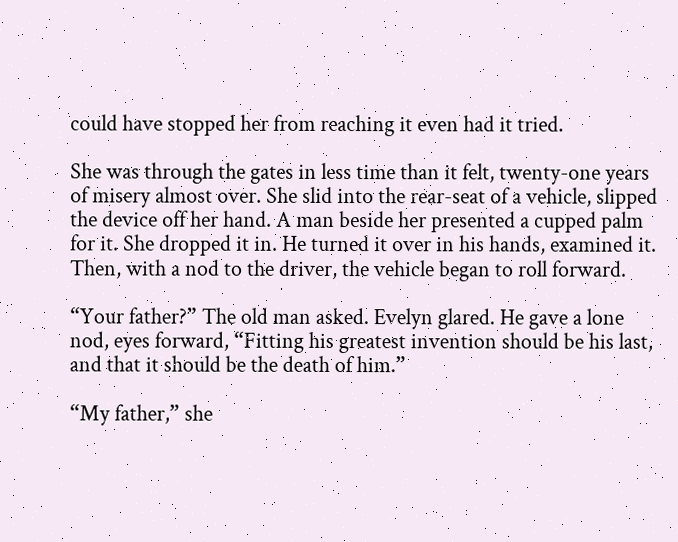could have stopped her from reaching it even had it tried.

She was through the gates in less time than it felt, twenty-one years of misery almost over. She slid into the rear-seat of a vehicle, slipped the device off her hand. A man beside her presented a cupped palm for it. She dropped it in. He turned it over in his hands, examined it. Then, with a nod to the driver, the vehicle began to roll forward.

“Your father?” The old man asked. Evelyn glared. He gave a lone nod, eyes forward, “Fitting his greatest invention should be his last, and that it should be the death of him.”

“My father,” she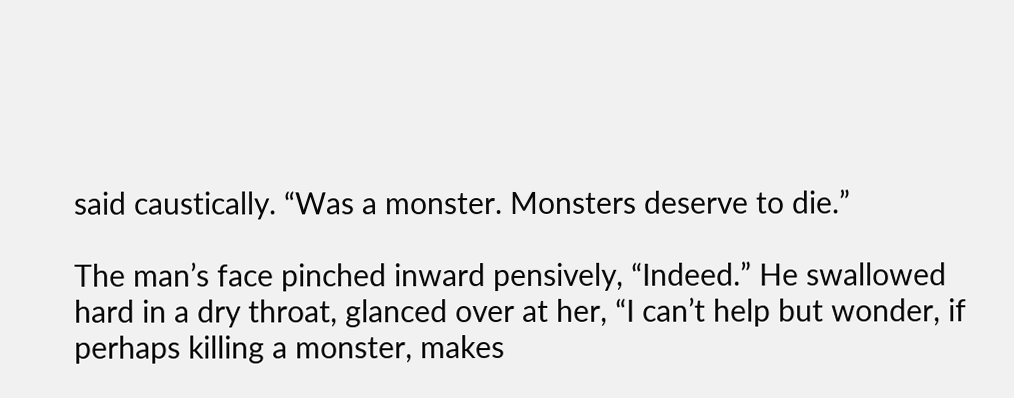said caustically. “Was a monster. Monsters deserve to die.”

The man’s face pinched inward pensively, “Indeed.” He swallowed hard in a dry throat, glanced over at her, “I can’t help but wonder, if perhaps killing a monster, makes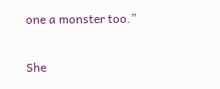one a monster too.”

She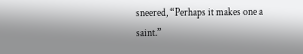sneered, “Perhaps it makes one a saint.”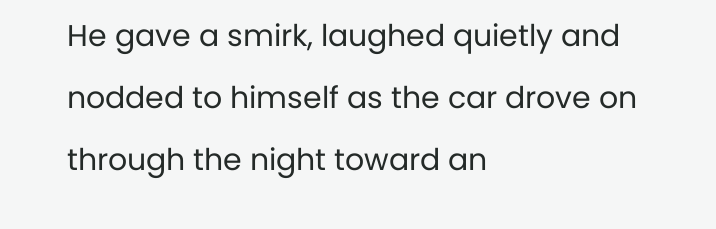He gave a smirk, laughed quietly and nodded to himself as the car drove on through the night toward an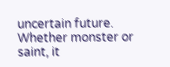uncertain future. Whether monster or saint, it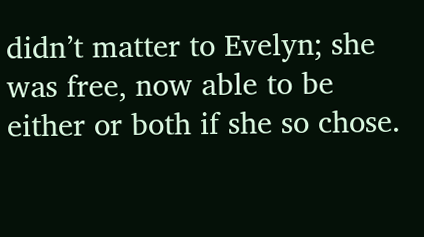didn’t matter to Evelyn; she was free, now able to be either or both if she so chose.